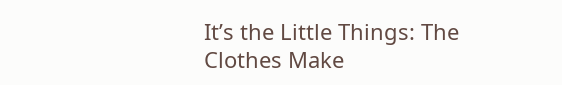It’s the Little Things: The Clothes Make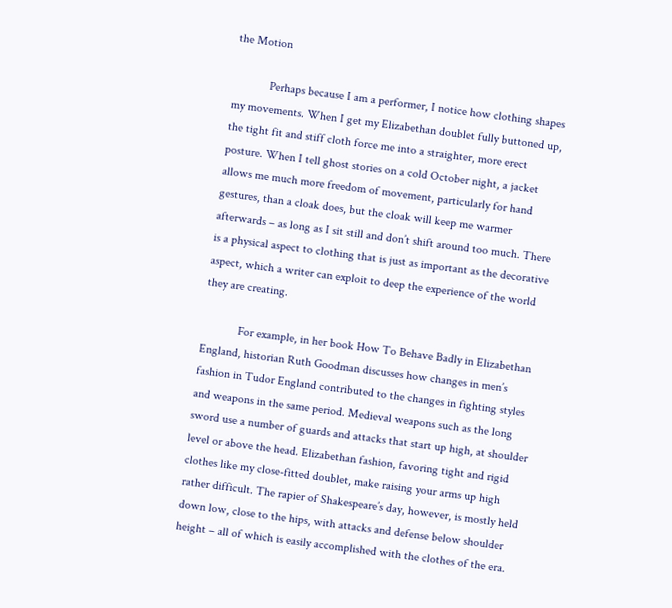the Motion

            Perhaps because I am a performer, I notice how clothing shapes my movements. When I get my Elizabethan doublet fully buttoned up, the tight fit and stiff cloth force me into a straighter, more erect posture. When I tell ghost stories on a cold October night, a jacket allows me much more freedom of movement, particularly for hand gestures, than a cloak does, but the cloak will keep me warmer afterwards – as long as I sit still and don’t shift around too much. There is a physical aspect to clothing that is just as important as the decorative aspect, which a writer can exploit to deep the experience of the world they are creating.

            For example, in her book How To Behave Badly in Elizabethan England, historian Ruth Goodman discusses how changes in men’s fashion in Tudor England contributed to the changes in fighting styles and weapons in the same period. Medieval weapons such as the long sword use a number of guards and attacks that start up high, at shoulder level or above the head. Elizabethan fashion, favoring tight and rigid clothes like my close-fitted doublet, make raising your arms up high rather difficult. The rapier of Shakespeare’s day, however, is mostly held down low, close to the hips, with attacks and defense below shoulder height – all of which is easily accomplished with the clothes of the era.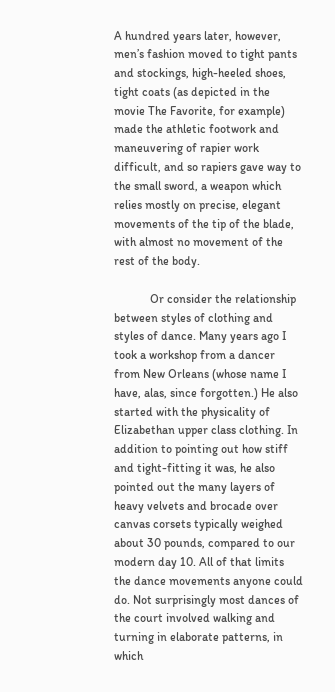A hundred years later, however, men’s fashion moved to tight pants and stockings, high-heeled shoes, tight coats (as depicted in the movie The Favorite, for example) made the athletic footwork and maneuvering of rapier work difficult, and so rapiers gave way to the small sword, a weapon which relies mostly on precise, elegant movements of the tip of the blade, with almost no movement of the rest of the body.

            Or consider the relationship between styles of clothing and styles of dance. Many years ago I took a workshop from a dancer from New Orleans (whose name I have, alas, since forgotten.) He also started with the physicality of Elizabethan upper class clothing. In addition to pointing out how stiff and tight-fitting it was, he also pointed out the many layers of heavy velvets and brocade over canvas corsets typically weighed about 30 pounds, compared to our modern day 10. All of that limits the dance movements anyone could do. Not surprisingly most dances of the court involved walking and turning in elaborate patterns, in which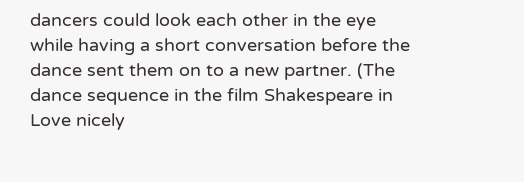dancers could look each other in the eye while having a short conversation before the dance sent them on to a new partner. (The dance sequence in the film Shakespeare in Love nicely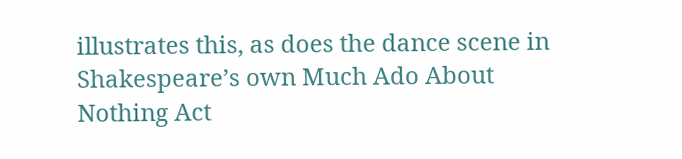illustrates this, as does the dance scene in Shakespeare’s own Much Ado About Nothing Act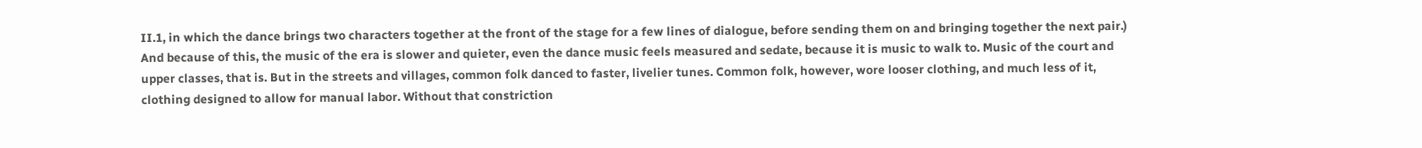II.1, in which the dance brings two characters together at the front of the stage for a few lines of dialogue, before sending them on and bringing together the next pair.) And because of this, the music of the era is slower and quieter, even the dance music feels measured and sedate, because it is music to walk to. Music of the court and upper classes, that is. But in the streets and villages, common folk danced to faster, livelier tunes. Common folk, however, wore looser clothing, and much less of it, clothing designed to allow for manual labor. Without that constriction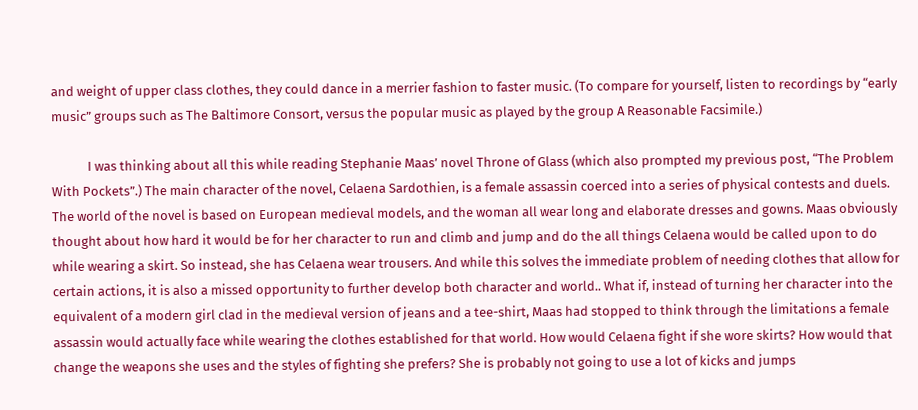and weight of upper class clothes, they could dance in a merrier fashion to faster music. (To compare for yourself, listen to recordings by “early music” groups such as The Baltimore Consort, versus the popular music as played by the group A Reasonable Facsimile.)

            I was thinking about all this while reading Stephanie Maas’ novel Throne of Glass (which also prompted my previous post, “The Problem With Pockets”.) The main character of the novel, Celaena Sardothien, is a female assassin coerced into a series of physical contests and duels. The world of the novel is based on European medieval models, and the woman all wear long and elaborate dresses and gowns. Maas obviously thought about how hard it would be for her character to run and climb and jump and do the all things Celaena would be called upon to do while wearing a skirt. So instead, she has Celaena wear trousers. And while this solves the immediate problem of needing clothes that allow for certain actions, it is also a missed opportunity to further develop both character and world.. What if, instead of turning her character into the equivalent of a modern girl clad in the medieval version of jeans and a tee-shirt, Maas had stopped to think through the limitations a female assassin would actually face while wearing the clothes established for that world. How would Celaena fight if she wore skirts? How would that change the weapons she uses and the styles of fighting she prefers? She is probably not going to use a lot of kicks and jumps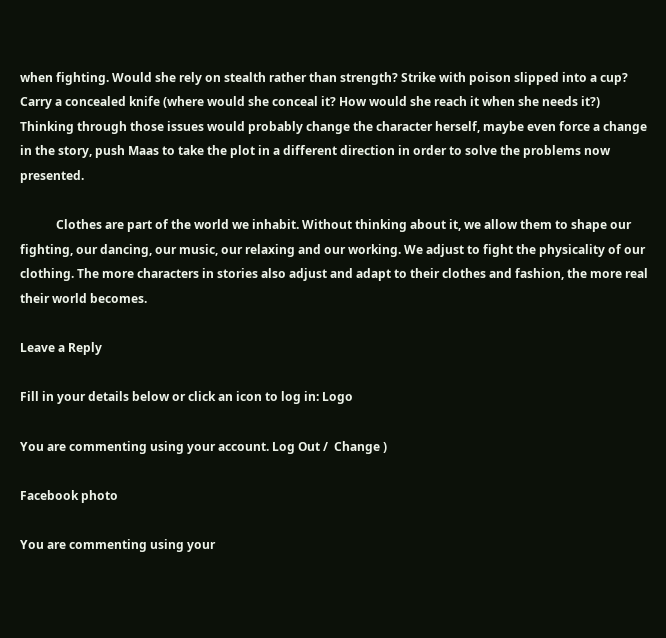when fighting. Would she rely on stealth rather than strength? Strike with poison slipped into a cup? Carry a concealed knife (where would she conceal it? How would she reach it when she needs it?) Thinking through those issues would probably change the character herself, maybe even force a change in the story, push Maas to take the plot in a different direction in order to solve the problems now presented.

            Clothes are part of the world we inhabit. Without thinking about it, we allow them to shape our fighting, our dancing, our music, our relaxing and our working. We adjust to fight the physicality of our clothing. The more characters in stories also adjust and adapt to their clothes and fashion, the more real their world becomes.

Leave a Reply

Fill in your details below or click an icon to log in: Logo

You are commenting using your account. Log Out /  Change )

Facebook photo

You are commenting using your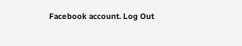Facebook account. Log Out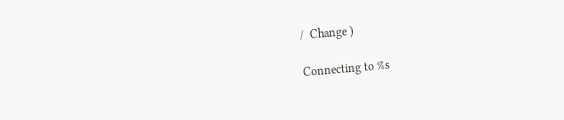/  Change )

Connecting to %s